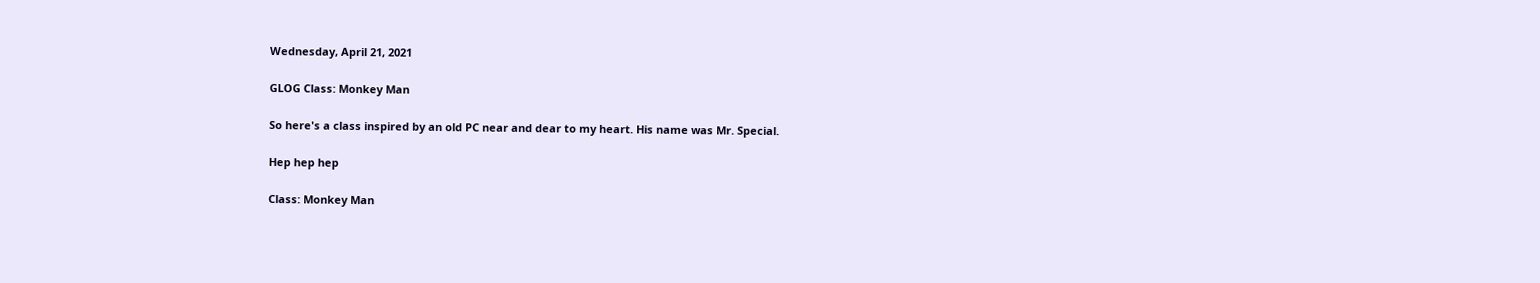Wednesday, April 21, 2021

GLOG Class: Monkey Man

So here's a class inspired by an old PC near and dear to my heart. His name was Mr. Special.

Hep hep hep

Class: Monkey Man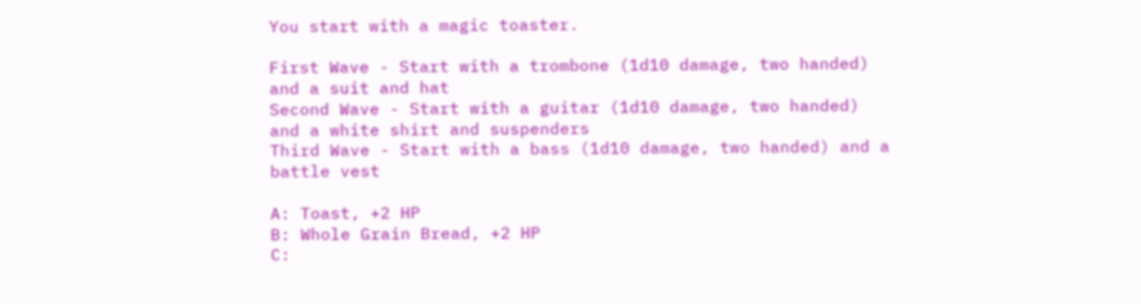You start with a magic toaster.

First Wave - Start with a trombone (1d10 damage, two handed) and a suit and hat
Second Wave - Start with a guitar (1d10 damage, two handed) and a white shirt and suspenders
Third Wave - Start with a bass (1d10 damage, two handed) and a battle vest

A: Toast, +2 HP
B: Whole Grain Bread, +2 HP
C: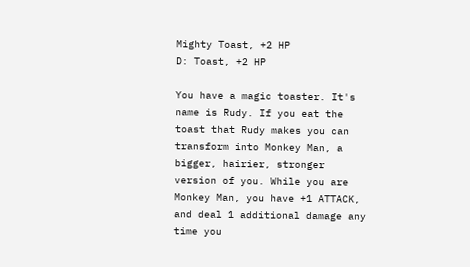Mighty Toast, +2 HP
D: Toast, +2 HP

You have a magic toaster. It's name is Rudy. If you eat the toast that Rudy makes you can transform into Monkey Man, a bigger, hairier, stronger version of you. While you are Monkey Man, you have +1 ATTACK, and deal 1 additional damage any time you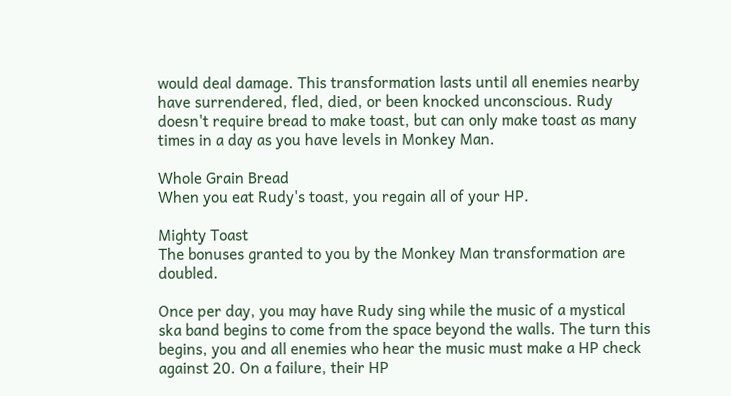would deal damage. This transformation lasts until all enemies nearby have surrendered, fled, died, or been knocked unconscious. Rudy doesn't require bread to make toast, but can only make toast as many times in a day as you have levels in Monkey Man.

Whole Grain Bread
When you eat Rudy's toast, you regain all of your HP.

Mighty Toast
The bonuses granted to you by the Monkey Man transformation are doubled.

Once per day, you may have Rudy sing while the music of a mystical ska band begins to come from the space beyond the walls. The turn this begins, you and all enemies who hear the music must make a HP check against 20. On a failure, their HP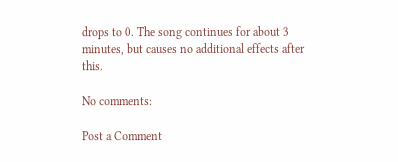drops to 0. The song continues for about 3 minutes, but causes no additional effects after this.

No comments:

Post a Comment